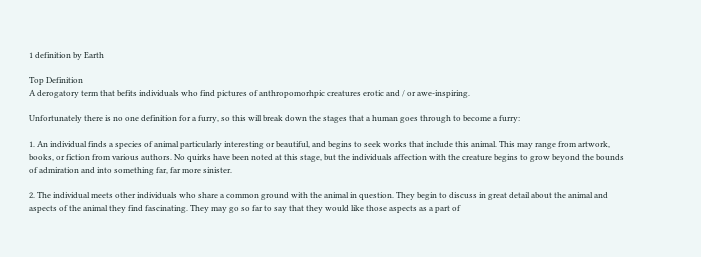1 definition by Earth

Top Definition
A derogatory term that befits individuals who find pictures of anthropomorhpic creatures erotic and / or awe-inspiring.

Unfortunately there is no one definition for a furry, so this will break down the stages that a human goes through to become a furry:

1. An individual finds a species of animal particularly interesting or beautiful, and begins to seek works that include this animal. This may range from artwork, books, or fiction from various authors. No quirks have been noted at this stage, but the individuals affection with the creature begins to grow beyond the bounds of admiration and into something far, far more sinister.

2. The individual meets other individuals who share a common ground with the animal in question. They begin to discuss in great detail about the animal and aspects of the animal they find fascinating. They may go so far to say that they would like those aspects as a part of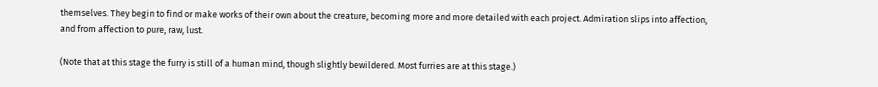themselves. They begin to find or make works of their own about the creature, becoming more and more detailed with each project. Admiration slips into affection, and from affection to pure, raw, lust.

(Note that at this stage the furry is still of a human mind, though slightly bewildered. Most furries are at this stage.)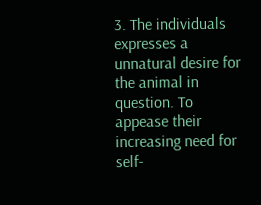3. The individuals expresses a unnatural desire for the animal in question. To appease their increasing need for self-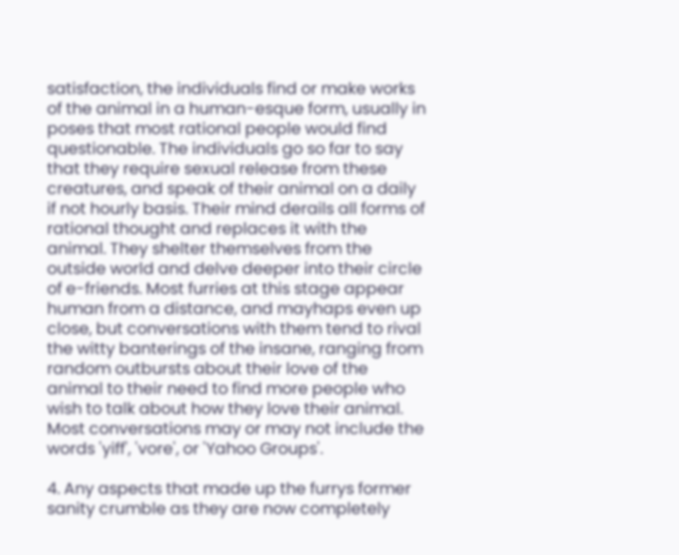satisfaction, the individuals find or make works of the animal in a human-esque form, usually in poses that most rational people would find questionable. The individuals go so far to say that they require sexual release from these creatures, and speak of their animal on a daily if not hourly basis. Their mind derails all forms of rational thought and replaces it with the animal. They shelter themselves from the outside world and delve deeper into their circle of e-friends. Most furries at this stage appear human from a distance, and mayhaps even up close, but conversations with them tend to rival the witty banterings of the insane, ranging from random outbursts about their love of the animal to their need to find more people who wish to talk about how they love their animal. Most conversations may or may not include the words 'yiff', 'vore', or 'Yahoo Groups'.

4. Any aspects that made up the furrys former sanity crumble as they are now completely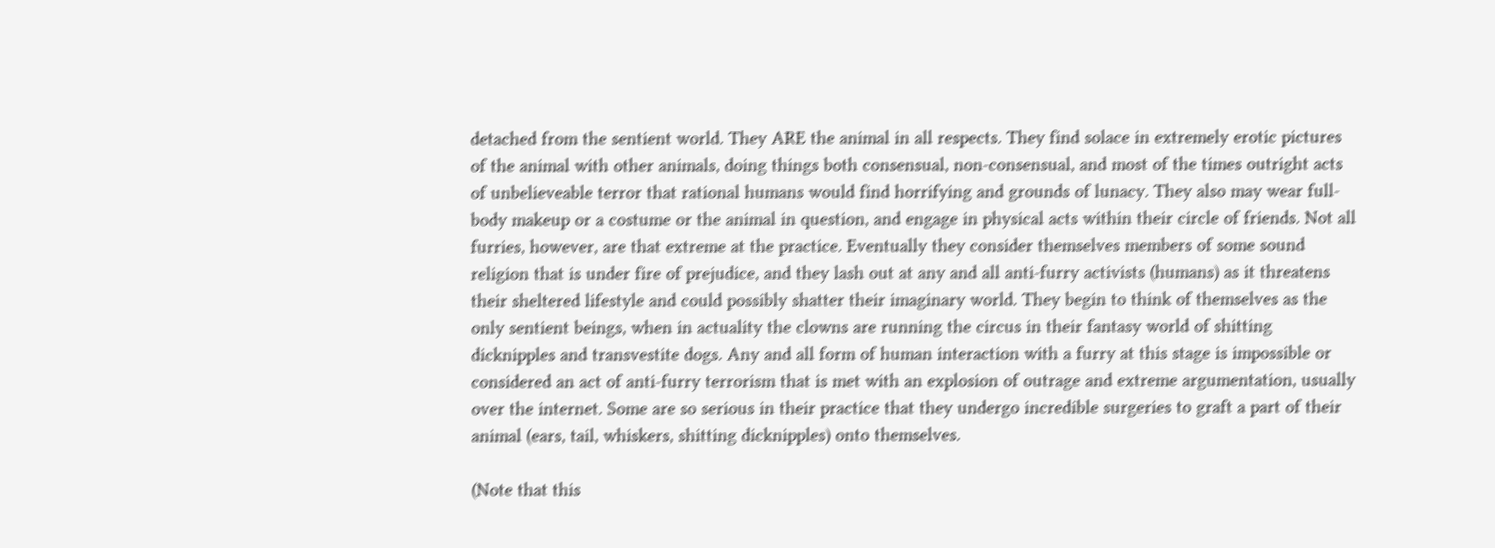detached from the sentient world. They ARE the animal in all respects. They find solace in extremely erotic pictures of the animal with other animals, doing things both consensual, non-consensual, and most of the times outright acts of unbelieveable terror that rational humans would find horrifying and grounds of lunacy. They also may wear full-body makeup or a costume or the animal in question, and engage in physical acts within their circle of friends. Not all furries, however, are that extreme at the practice. Eventually they consider themselves members of some sound religion that is under fire of prejudice, and they lash out at any and all anti-furry activists (humans) as it threatens their sheltered lifestyle and could possibly shatter their imaginary world. They begin to think of themselves as the only sentient beings, when in actuality the clowns are running the circus in their fantasy world of shitting dicknipples and transvestite dogs. Any and all form of human interaction with a furry at this stage is impossible or considered an act of anti-furry terrorism that is met with an explosion of outrage and extreme argumentation, usually over the internet. Some are so serious in their practice that they undergo incredible surgeries to graft a part of their animal (ears, tail, whiskers, shitting dicknipples) onto themselves.

(Note that this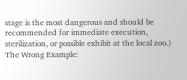stage is the most dangerous and should be recommended for immediate execution, sterilization, or possible exhibit at the local zoo.)
The Wrong Example: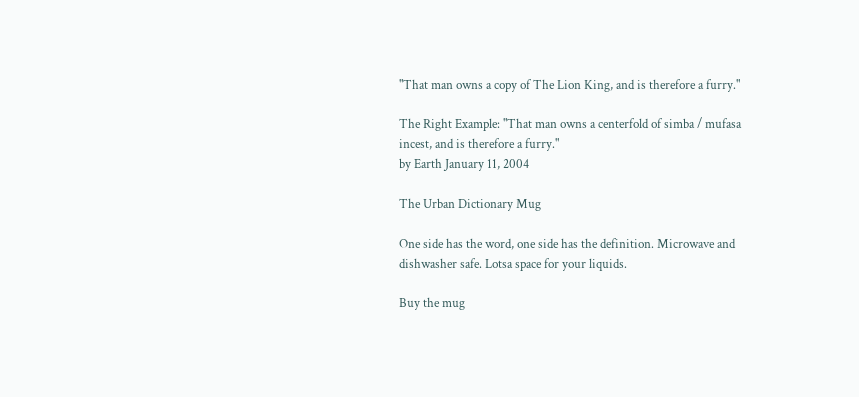"That man owns a copy of The Lion King, and is therefore a furry."

The Right Example: "That man owns a centerfold of simba / mufasa incest, and is therefore a furry."
by Earth January 11, 2004

The Urban Dictionary Mug

One side has the word, one side has the definition. Microwave and dishwasher safe. Lotsa space for your liquids.

Buy the mug